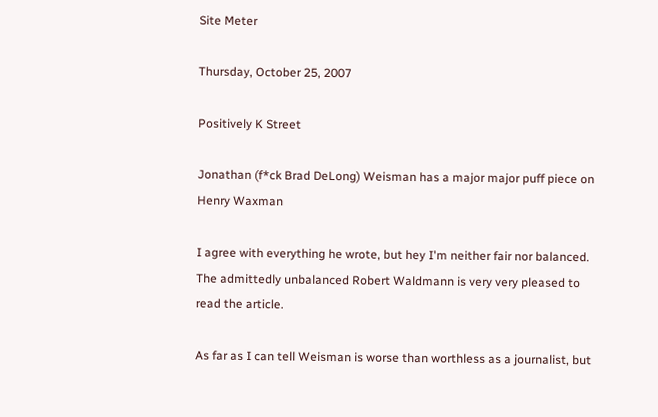Site Meter

Thursday, October 25, 2007

Positively K Street

Jonathan (f*ck Brad DeLong) Weisman has a major major puff piece on Henry Waxman

I agree with everything he wrote, but hey I'm neither fair nor balanced. The admittedly unbalanced Robert Waldmann is very very pleased to read the article.

As far as I can tell Weisman is worse than worthless as a journalist, but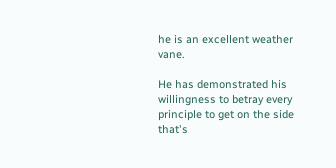he is an excellent weather vane.

He has demonstrated his willingness to betray every principle to get on the side that's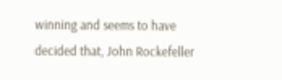winning and seems to have decided that, John Rockefeller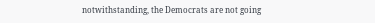notwithstanding, the Democrats are not going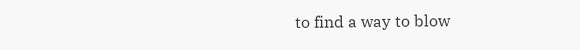to find a way to blow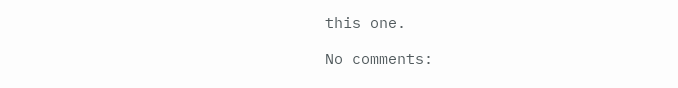this one.

No comments: